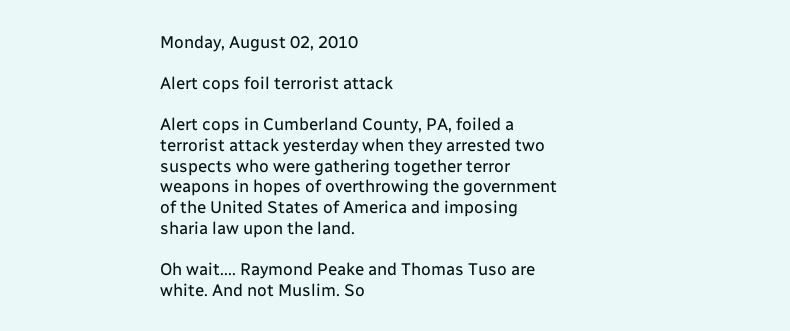Monday, August 02, 2010

Alert cops foil terrorist attack

Alert cops in Cumberland County, PA, foiled a terrorist attack yesterday when they arrested two suspects who were gathering together terror weapons in hopes of overthrowing the government of the United States of America and imposing sharia law upon the land.

Oh wait.... Raymond Peake and Thomas Tuso are white. And not Muslim. So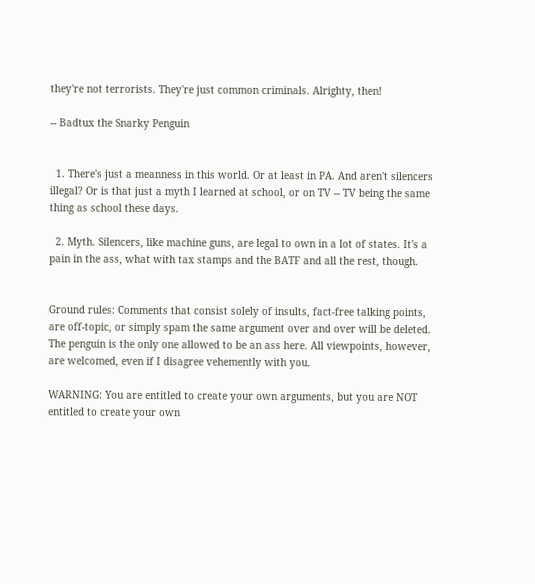they're not terrorists. They're just common criminals. Alrighty, then!

-- Badtux the Snarky Penguin


  1. There's just a meanness in this world. Or at least in PA. And aren't silencers illegal? Or is that just a myth I learned at school, or on TV -- TV being the same thing as school these days.

  2. Myth. Silencers, like machine guns, are legal to own in a lot of states. It's a pain in the ass, what with tax stamps and the BATF and all the rest, though.


Ground rules: Comments that consist solely of insults, fact-free talking points, are off-topic, or simply spam the same argument over and over will be deleted. The penguin is the only one allowed to be an ass here. All viewpoints, however, are welcomed, even if I disagree vehemently with you.

WARNING: You are entitled to create your own arguments, but you are NOT entitled to create your own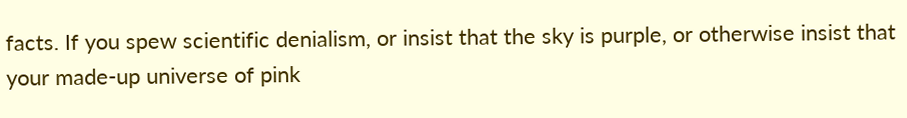facts. If you spew scientific denialism, or insist that the sky is purple, or otherwise insist that your made-up universe of pink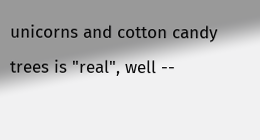unicorns and cotton candy trees is "real", well --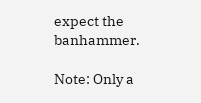expect the banhammer.

Note: Only a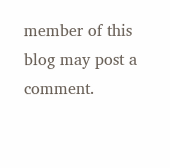member of this blog may post a comment.